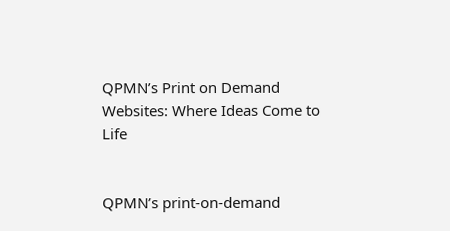QPMN’s Print on Demand Websites: Where Ideas Come to Life


QPMN’s print-on-demand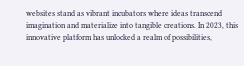websites stand as vibrant incubators where ideas transcend imagination and materialize into tangible creations. In 2023, this innovative platform has unlocked a realm of possibilities,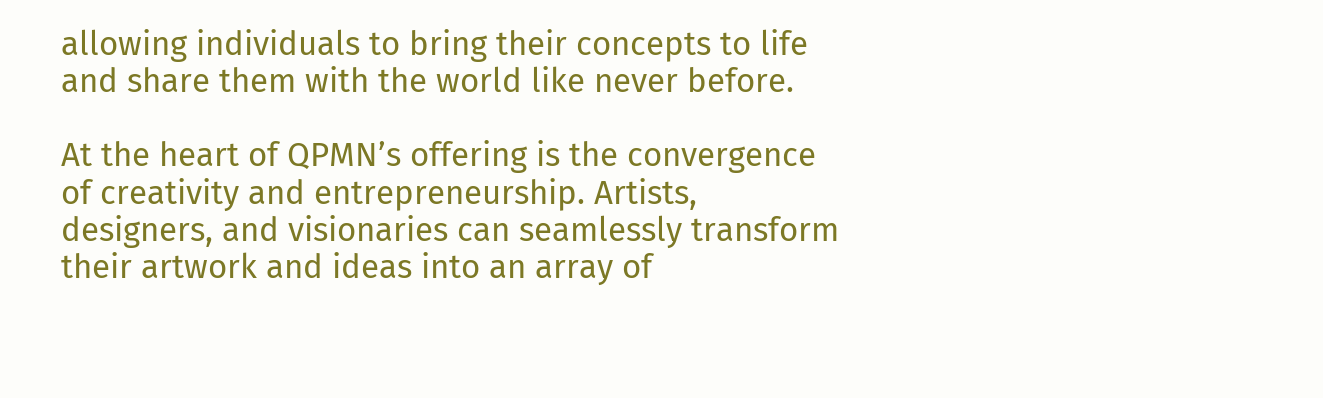allowing individuals to bring their concepts to life and share them with the world like never before.

At the heart of QPMN’s offering is the convergence of creativity and entrepreneurship. Artists, designers, and visionaries can seamlessly transform their artwork and ideas into an array of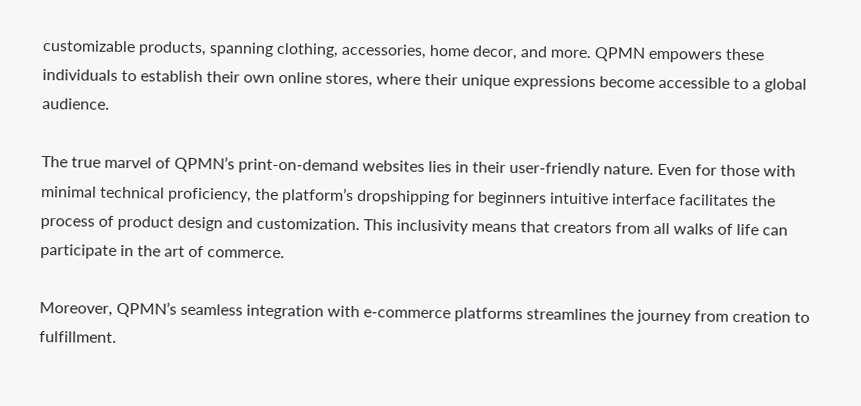customizable products, spanning clothing, accessories, home decor, and more. QPMN empowers these individuals to establish their own online stores, where their unique expressions become accessible to a global audience.

The true marvel of QPMN’s print-on-demand websites lies in their user-friendly nature. Even for those with minimal technical proficiency, the platform’s dropshipping for beginners intuitive interface facilitates the process of product design and customization. This inclusivity means that creators from all walks of life can participate in the art of commerce.

Moreover, QPMN’s seamless integration with e-commerce platforms streamlines the journey from creation to fulfillment.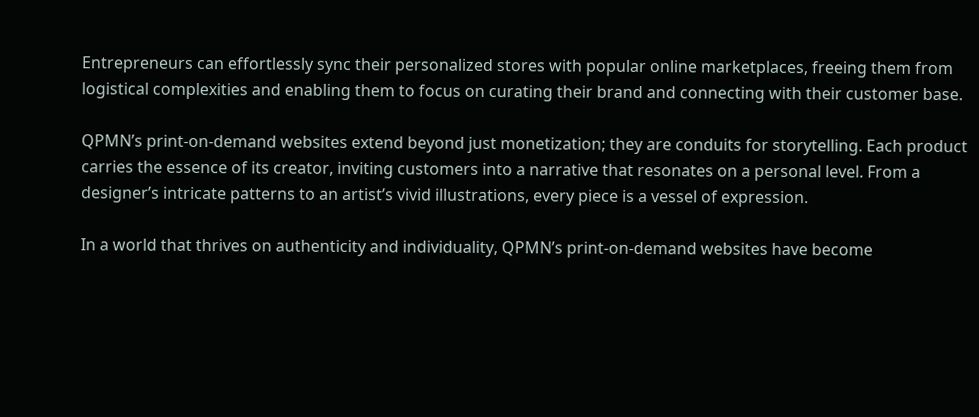Entrepreneurs can effortlessly sync their personalized stores with popular online marketplaces, freeing them from logistical complexities and enabling them to focus on curating their brand and connecting with their customer base.

QPMN’s print-on-demand websites extend beyond just monetization; they are conduits for storytelling. Each product carries the essence of its creator, inviting customers into a narrative that resonates on a personal level. From a designer’s intricate patterns to an artist’s vivid illustrations, every piece is a vessel of expression.

In a world that thrives on authenticity and individuality, QPMN’s print-on-demand websites have become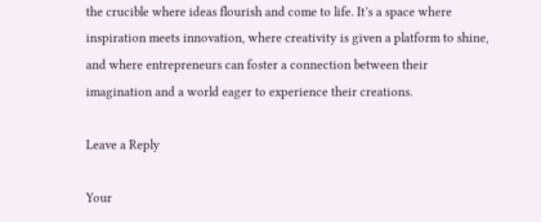the crucible where ideas flourish and come to life. It’s a space where inspiration meets innovation, where creativity is given a platform to shine, and where entrepreneurs can foster a connection between their imagination and a world eager to experience their creations.

Leave a Reply

Your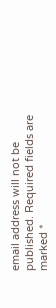email address will not be published. Required fields are marked *